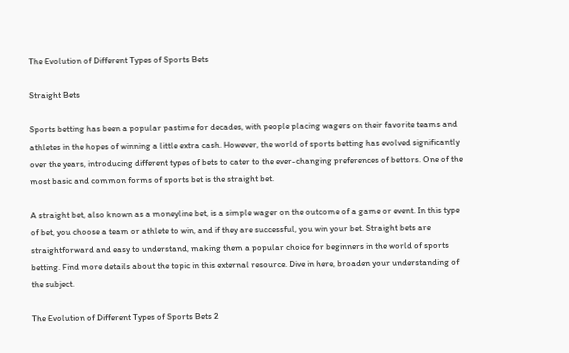The Evolution of Different Types of Sports Bets

Straight Bets

Sports betting has been a popular pastime for decades, with people placing wagers on their favorite teams and athletes in the hopes of winning a little extra cash. However, the world of sports betting has evolved significantly over the years, introducing different types of bets to cater to the ever-changing preferences of bettors. One of the most basic and common forms of sports bet is the straight bet.

A straight bet, also known as a moneyline bet, is a simple wager on the outcome of a game or event. In this type of bet, you choose a team or athlete to win, and if they are successful, you win your bet. Straight bets are straightforward and easy to understand, making them a popular choice for beginners in the world of sports betting. Find more details about the topic in this external resource. Dive in here, broaden your understanding of the subject.

The Evolution of Different Types of Sports Bets 2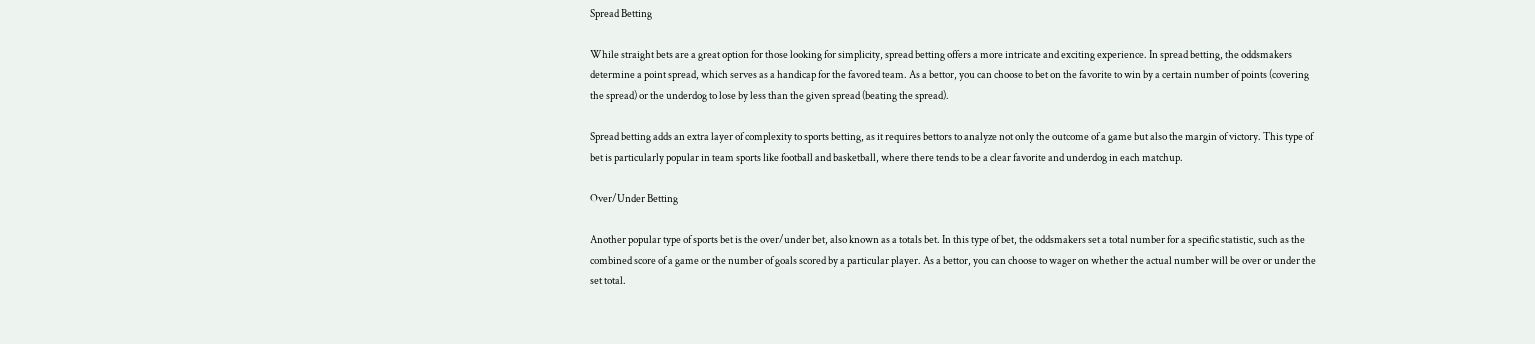Spread Betting

While straight bets are a great option for those looking for simplicity, spread betting offers a more intricate and exciting experience. In spread betting, the oddsmakers determine a point spread, which serves as a handicap for the favored team. As a bettor, you can choose to bet on the favorite to win by a certain number of points (covering the spread) or the underdog to lose by less than the given spread (beating the spread).

Spread betting adds an extra layer of complexity to sports betting, as it requires bettors to analyze not only the outcome of a game but also the margin of victory. This type of bet is particularly popular in team sports like football and basketball, where there tends to be a clear favorite and underdog in each matchup.

Over/Under Betting

Another popular type of sports bet is the over/under bet, also known as a totals bet. In this type of bet, the oddsmakers set a total number for a specific statistic, such as the combined score of a game or the number of goals scored by a particular player. As a bettor, you can choose to wager on whether the actual number will be over or under the set total.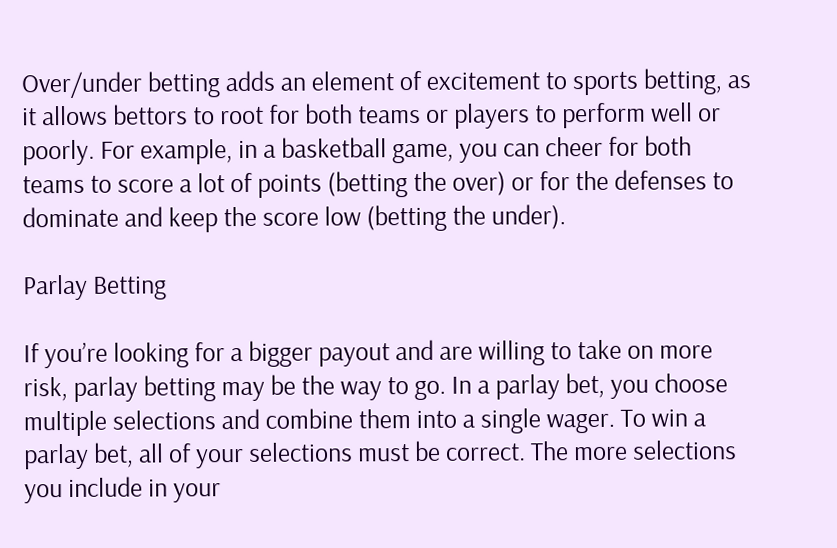Over/under betting adds an element of excitement to sports betting, as it allows bettors to root for both teams or players to perform well or poorly. For example, in a basketball game, you can cheer for both teams to score a lot of points (betting the over) or for the defenses to dominate and keep the score low (betting the under).

Parlay Betting

If you’re looking for a bigger payout and are willing to take on more risk, parlay betting may be the way to go. In a parlay bet, you choose multiple selections and combine them into a single wager. To win a parlay bet, all of your selections must be correct. The more selections you include in your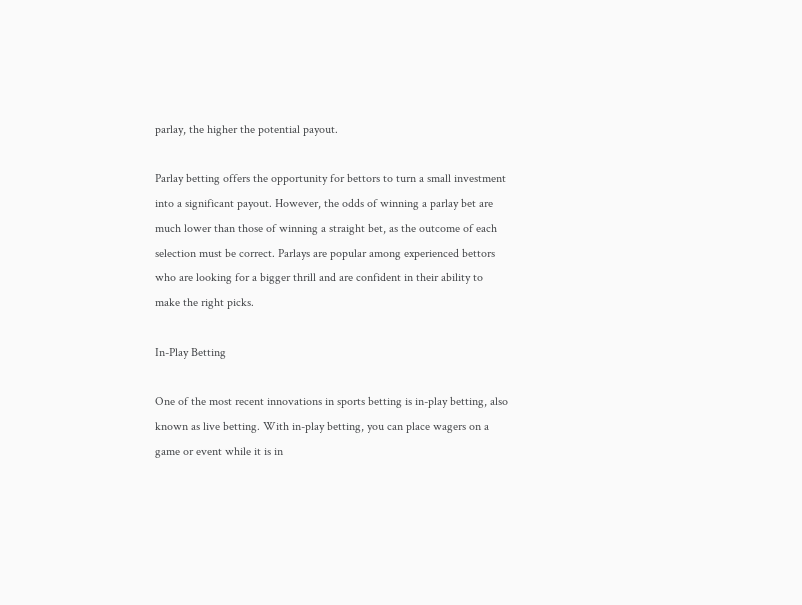parlay, the higher the potential payout.

Parlay betting offers the opportunity for bettors to turn a small investment into a significant payout. However, the odds of winning a parlay bet are much lower than those of winning a straight bet, as the outcome of each selection must be correct. Parlays are popular among experienced bettors who are looking for a bigger thrill and are confident in their ability to make the right picks.

In-Play Betting

One of the most recent innovations in sports betting is in-play betting, also known as live betting. With in-play betting, you can place wagers on a game or event while it is in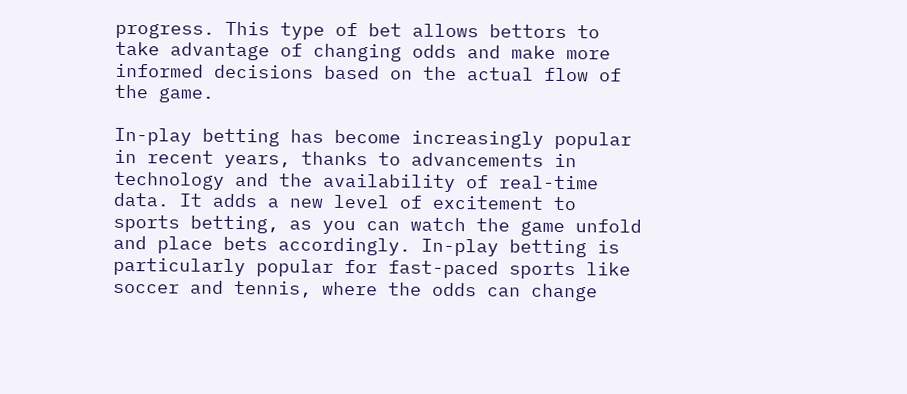progress. This type of bet allows bettors to take advantage of changing odds and make more informed decisions based on the actual flow of the game.

In-play betting has become increasingly popular in recent years, thanks to advancements in technology and the availability of real-time data. It adds a new level of excitement to sports betting, as you can watch the game unfold and place bets accordingly. In-play betting is particularly popular for fast-paced sports like soccer and tennis, where the odds can change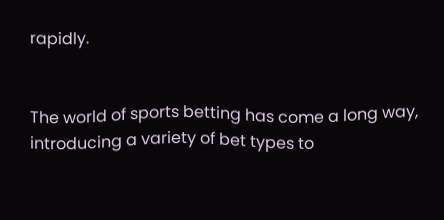rapidly.


The world of sports betting has come a long way, introducing a variety of bet types to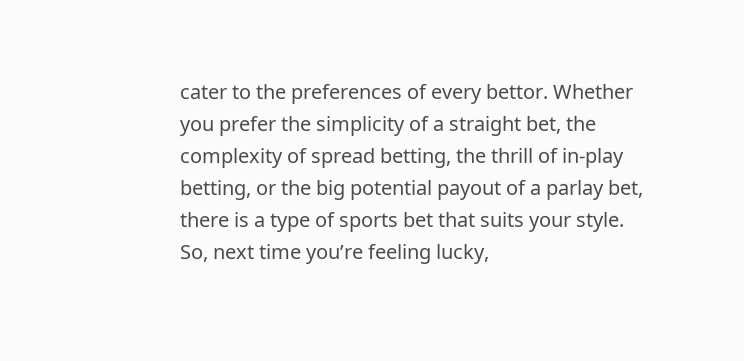cater to the preferences of every bettor. Whether you prefer the simplicity of a straight bet, the complexity of spread betting, the thrill of in-play betting, or the big potential payout of a parlay bet, there is a type of sports bet that suits your style. So, next time you’re feeling lucky,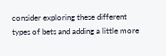consider exploring these different types of bets and adding a little more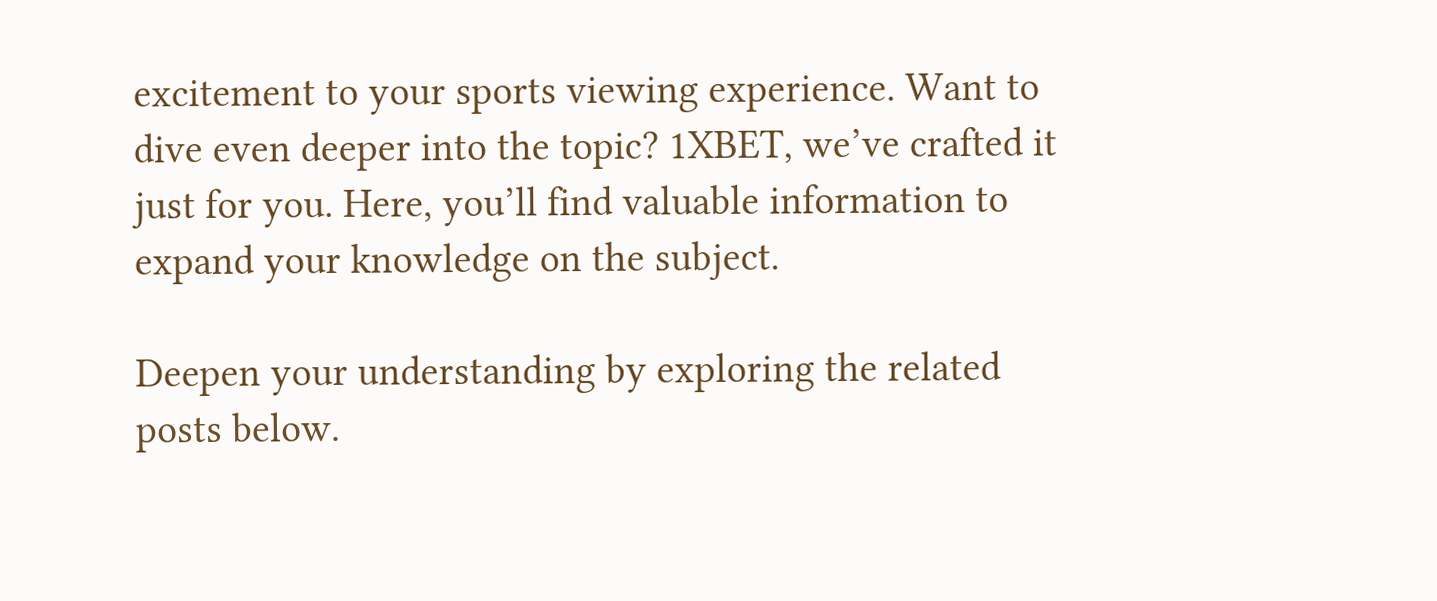excitement to your sports viewing experience. Want to dive even deeper into the topic? 1XBET, we’ve crafted it just for you. Here, you’ll find valuable information to expand your knowledge on the subject.

Deepen your understanding by exploring the related posts below.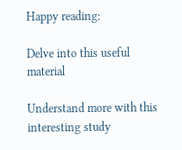Happy reading:

Delve into this useful material

Understand more with this interesting study